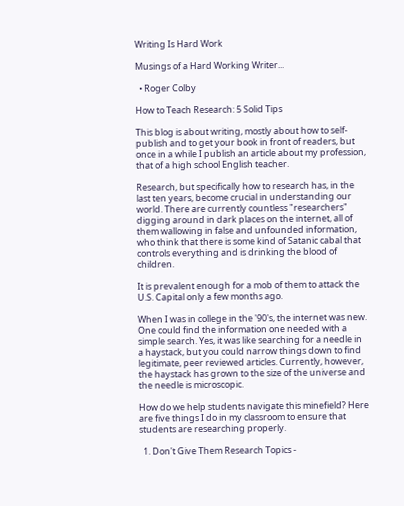Writing Is Hard Work

Musings of a Hard Working Writer...

  • Roger Colby

How to Teach Research: 5 Solid Tips

This blog is about writing, mostly about how to self-publish and to get your book in front of readers, but once in a while I publish an article about my profession, that of a high school English teacher.

Research, but specifically how to research has, in the last ten years, become crucial in understanding our world. There are currently countless "researchers" digging around in dark places on the internet, all of them wallowing in false and unfounded information, who think that there is some kind of Satanic cabal that controls everything and is drinking the blood of children.

It is prevalent enough for a mob of them to attack the U.S. Capital only a few months ago.

When I was in college in the '90's, the internet was new. One could find the information one needed with a simple search. Yes, it was like searching for a needle in a haystack, but you could narrow things down to find legitimate, peer reviewed articles. Currently, however, the haystack has grown to the size of the universe and the needle is microscopic.

How do we help students navigate this minefield? Here are five things I do in my classroom to ensure that students are researching properly.

  1. Don't Give Them Research Topics -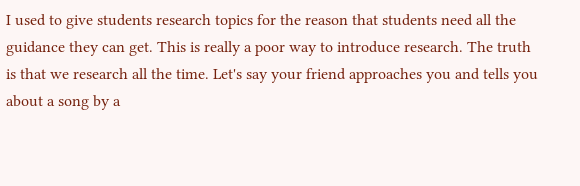I used to give students research topics for the reason that students need all the guidance they can get. This is really a poor way to introduce research. The truth is that we research all the time. Let's say your friend approaches you and tells you about a song by a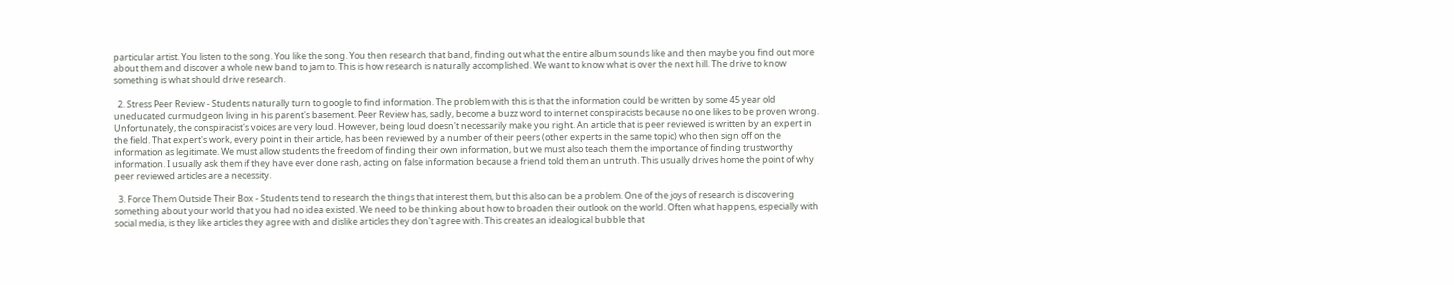particular artist. You listen to the song. You like the song. You then research that band, finding out what the entire album sounds like and then maybe you find out more about them and discover a whole new band to jam to. This is how research is naturally accomplished. We want to know what is over the next hill. The drive to know something is what should drive research.

  2. Stress Peer Review - Students naturally turn to google to find information. The problem with this is that the information could be written by some 45 year old uneducated curmudgeon living in his parent's basement. Peer Review has, sadly, become a buzz word to internet conspiracists because no one likes to be proven wrong. Unfortunately, the conspiracist's voices are very loud. However, being loud doesn't necessarily make you right. An article that is peer reviewed is written by an expert in the field. That expert's work, every point in their article, has been reviewed by a number of their peers (other experts in the same topic) who then sign off on the information as legitimate. We must allow students the freedom of finding their own information, but we must also teach them the importance of finding trustworthy information. I usually ask them if they have ever done rash, acting on false information because a friend told them an untruth. This usually drives home the point of why peer reviewed articles are a necessity.

  3. Force Them Outside Their Box - Students tend to research the things that interest them, but this also can be a problem. One of the joys of research is discovering something about your world that you had no idea existed. We need to be thinking about how to broaden their outlook on the world. Often what happens, especially with social media, is they like articles they agree with and dislike articles they don't agree with. This creates an idealogical bubble that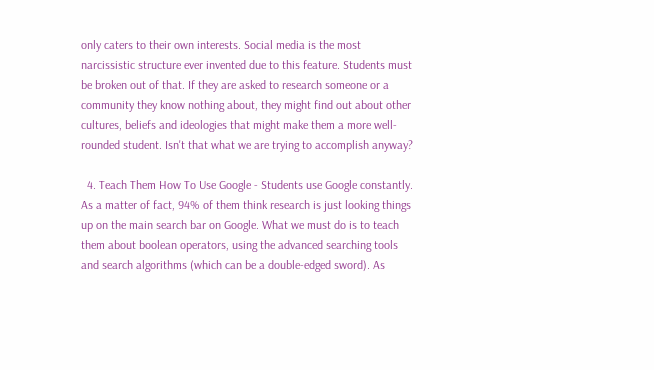only caters to their own interests. Social media is the most narcissistic structure ever invented due to this feature. Students must be broken out of that. If they are asked to research someone or a community they know nothing about, they might find out about other cultures, beliefs and ideologies that might make them a more well-rounded student. Isn't that what we are trying to accomplish anyway?

  4. Teach Them How To Use Google - Students use Google constantly. As a matter of fact, 94% of them think research is just looking things up on the main search bar on Google. What we must do is to teach them about boolean operators, using the advanced searching tools and search algorithms (which can be a double-edged sword). As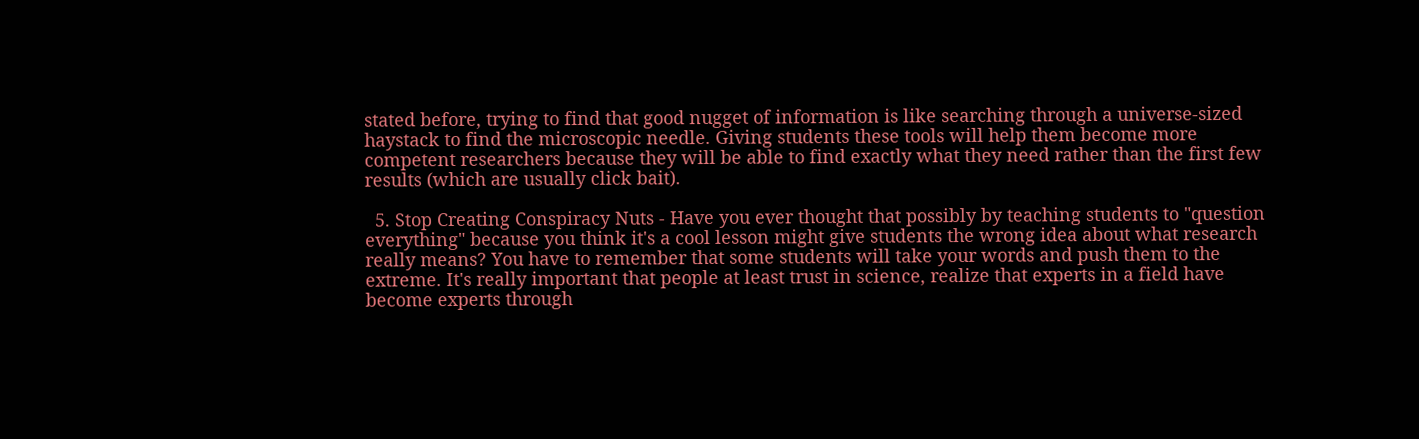stated before, trying to find that good nugget of information is like searching through a universe-sized haystack to find the microscopic needle. Giving students these tools will help them become more competent researchers because they will be able to find exactly what they need rather than the first few results (which are usually click bait).

  5. Stop Creating Conspiracy Nuts - Have you ever thought that possibly by teaching students to "question everything" because you think it's a cool lesson might give students the wrong idea about what research really means? You have to remember that some students will take your words and push them to the extreme. It's really important that people at least trust in science, realize that experts in a field have become experts through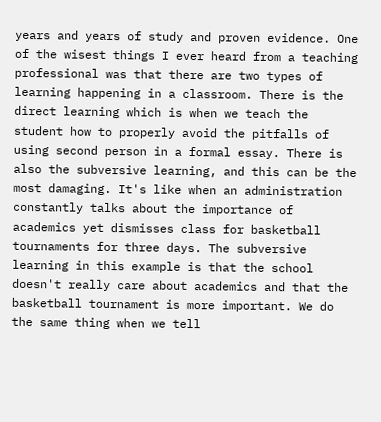years and years of study and proven evidence. One of the wisest things I ever heard from a teaching professional was that there are two types of learning happening in a classroom. There is the direct learning which is when we teach the student how to properly avoid the pitfalls of using second person in a formal essay. There is also the subversive learning, and this can be the most damaging. It's like when an administration constantly talks about the importance of academics yet dismisses class for basketball tournaments for three days. The subversive learning in this example is that the school doesn't really care about academics and that the basketball tournament is more important. We do the same thing when we tell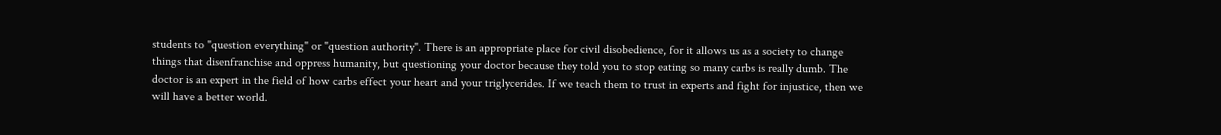students to "question everything" or "question authority". There is an appropriate place for civil disobedience, for it allows us as a society to change things that disenfranchise and oppress humanity, but questioning your doctor because they told you to stop eating so many carbs is really dumb. The doctor is an expert in the field of how carbs effect your heart and your triglycerides. If we teach them to trust in experts and fight for injustice, then we will have a better world.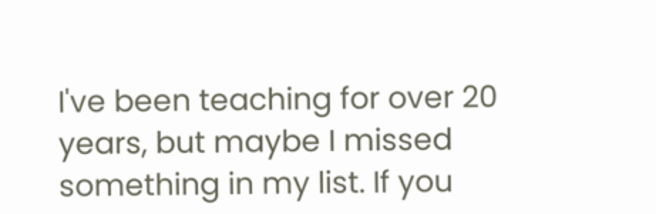I've been teaching for over 20 years, but maybe I missed something in my list. If you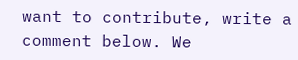want to contribute, write a comment below. We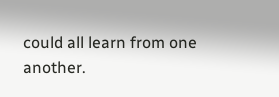could all learn from one another.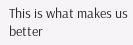This is what makes us better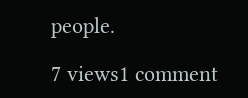people.

7 views1 comment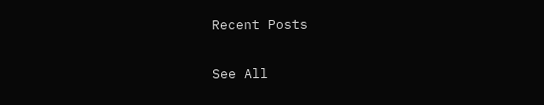Recent Posts

See All